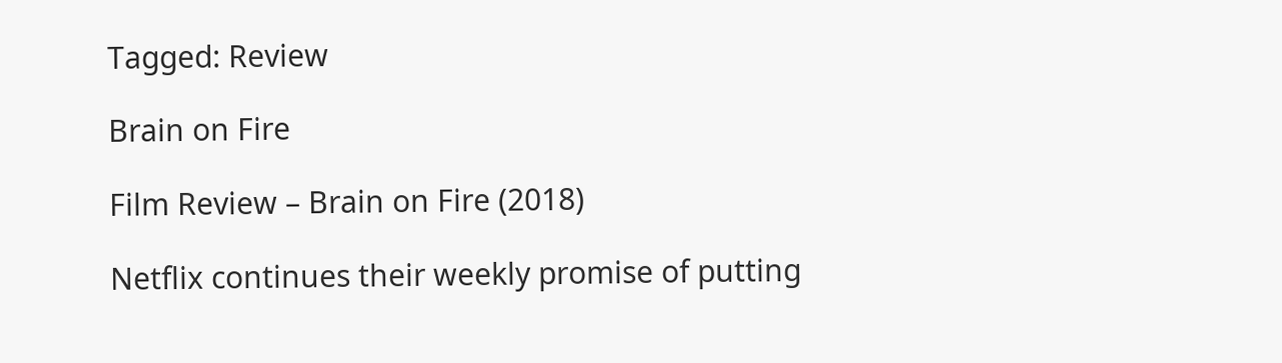Tagged: Review

Brain on Fire

Film Review – Brain on Fire (2018)

Netflix continues their weekly promise of putting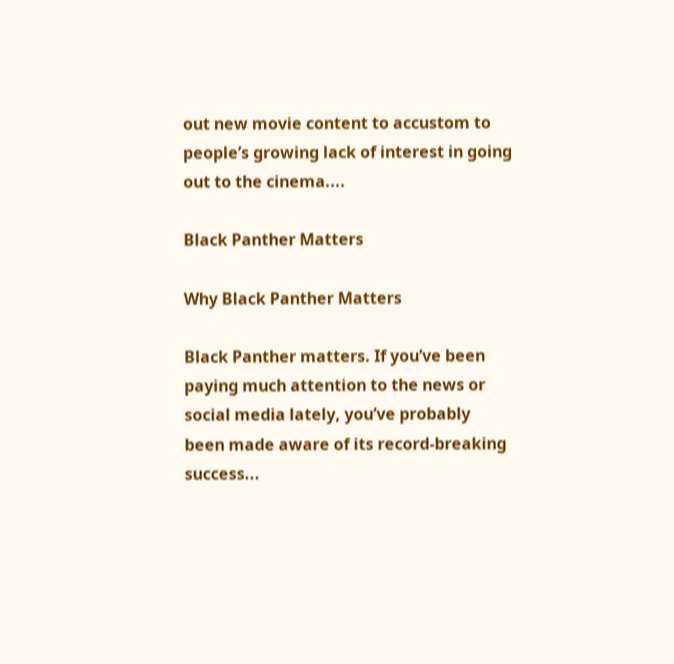out new movie content to accustom to people’s growing lack of interest in going out to the cinema....

Black Panther Matters

Why Black Panther Matters

Black Panther matters. If you’ve been paying much attention to the news or social media lately, you’ve probably been made aware of its record-breaking success...